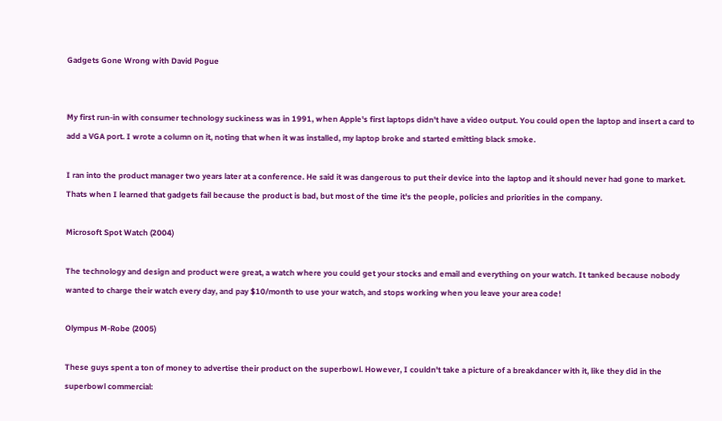Gadgets Gone Wrong with David Pogue


My first run-in with consumer technology suckiness was in 1991, when Apple's first laptops didn't have a video output. You could open the laptop and insert a card to add a VGA port. I wrote a column on it, noting that when it was installed, my laptop broke and started emitting black smoke.

I ran into the product manager two years later at a conference. He said it was dangerous to put their device into the laptop and it should never had gone to market. Thats when I learned that gadgets fail because the product is bad, but most of the time it's the people, policies and priorities in the company.

Microsoft Spot Watch (2004)

The technology and design and product were great, a watch where you could get your stocks and email and everything on your watch. It tanked because nobody wanted to charge their watch every day, and pay $10/month to use your watch, and stops working when you leave your area code!

Olympus M-Robe (2005)

These guys spent a ton of money to advertise their product on the superbowl. However, I couldn't take a picture of a breakdancer with it, like they did in the superbowl commercial: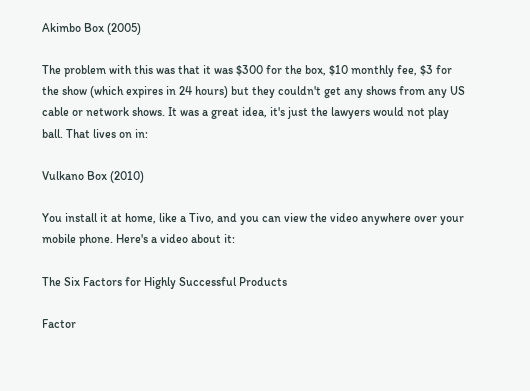Akimbo Box (2005)

The problem with this was that it was $300 for the box, $10 monthly fee, $3 for the show (which expires in 24 hours) but they couldn't get any shows from any US cable or network shows. It was a great idea, it's just the lawyers would not play ball. That lives on in:

Vulkano Box (2010)

You install it at home, like a Tivo, and you can view the video anywhere over your mobile phone. Here's a video about it:

The Six Factors for Highly Successful Products

Factor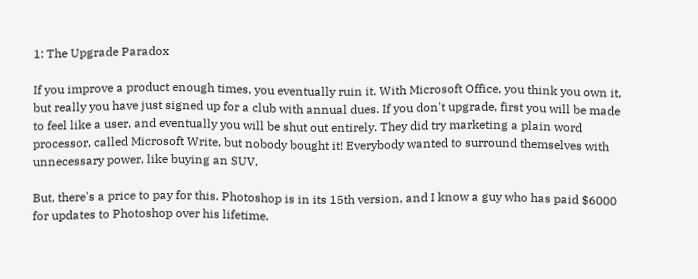1: The Upgrade Paradox

If you improve a product enough times, you eventually ruin it. With Microsoft Office, you think you own it, but really you have just signed up for a club with annual dues. If you don't upgrade, first you will be made to feel like a user, and eventually you will be shut out entirely. They did try marketing a plain word processor, called Microsoft Write, but nobody bought it! Everybody wanted to surround themselves with unnecessary power, like buying an SUV.

But, there's a price to pay for this. Photoshop is in its 15th version, and I know a guy who has paid $6000 for updates to Photoshop over his lifetime.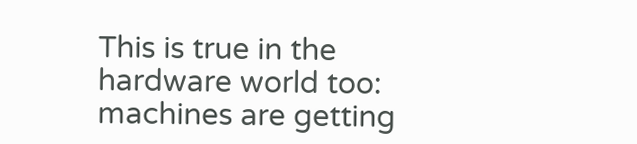This is true in the hardware world too: machines are getting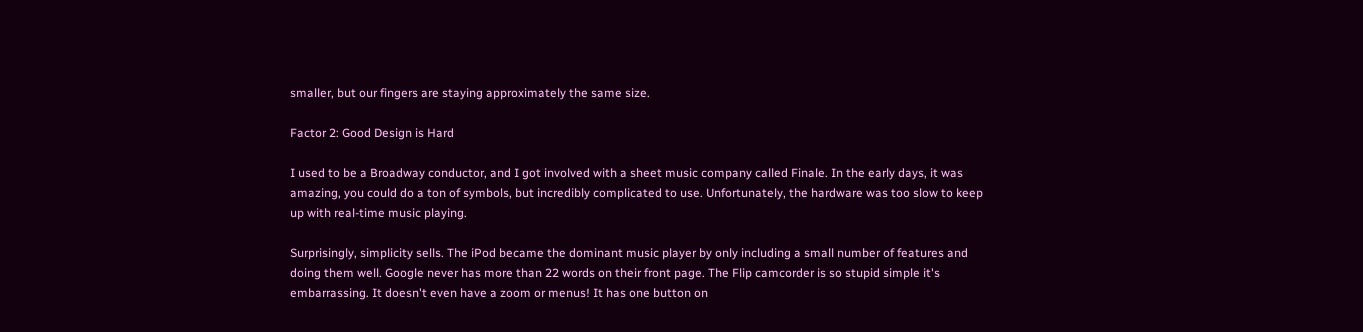smaller, but our fingers are staying approximately the same size.

Factor 2: Good Design is Hard

I used to be a Broadway conductor, and I got involved with a sheet music company called Finale. In the early days, it was amazing, you could do a ton of symbols, but incredibly complicated to use. Unfortunately, the hardware was too slow to keep up with real-time music playing.

Surprisingly, simplicity sells. The iPod became the dominant music player by only including a small number of features and doing them well. Google never has more than 22 words on their front page. The Flip camcorder is so stupid simple it's embarrassing. It doesn't even have a zoom or menus! It has one button on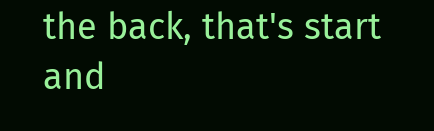the back, that's start and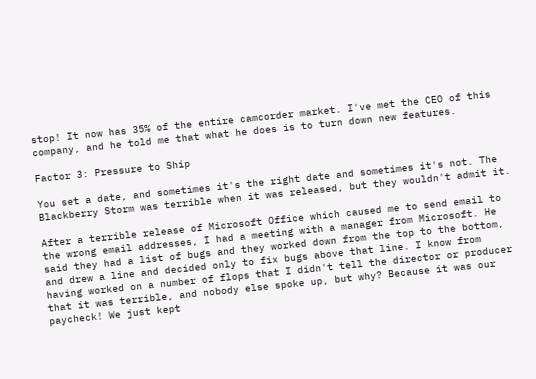stop! It now has 35% of the entire camcorder market. I've met the CEO of this company, and he told me that what he does is to turn down new features.

Factor 3: Pressure to Ship

You set a date, and sometimes it's the right date and sometimes it's not. The Blackberry Storm was terrible when it was released, but they wouldn't admit it.

After a terrible release of Microsoft Office which caused me to send email to the wrong email addresses, I had a meeting with a manager from Microsoft. He said they had a list of bugs and they worked down from the top to the bottom, and drew a line and decided only to fix bugs above that line. I know from having worked on a number of flops that I didn't tell the director or producer that it was terrible, and nobody else spoke up, but why? Because it was our paycheck! We just kept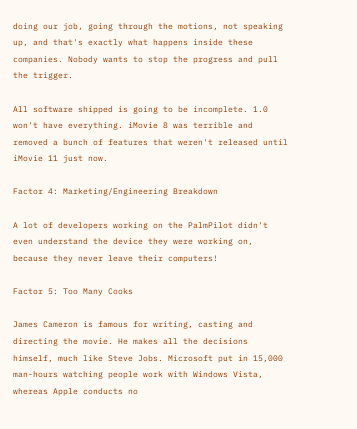doing our job, going through the motions, not speaking up, and that's exactly what happens inside these companies. Nobody wants to stop the progress and pull the trigger.

All software shipped is going to be incomplete. 1.0 won't have everything. iMovie 8 was terrible and removed a bunch of features that weren't released until iMovie 11 just now.

Factor 4: Marketing/Engineering Breakdown

A lot of developers working on the PalmPilot didn't even understand the device they were working on, because they never leave their computers!

Factor 5: Too Many Cooks

James Cameron is famous for writing, casting and directing the movie. He makes all the decisions himself, much like Steve Jobs. Microsoft put in 15,000 man-hours watching people work with Windows Vista, whereas Apple conducts no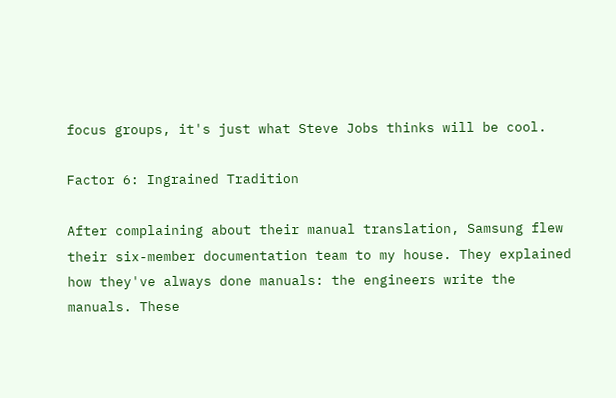focus groups, it's just what Steve Jobs thinks will be cool.

Factor 6: Ingrained Tradition

After complaining about their manual translation, Samsung flew their six-member documentation team to my house. They explained how they've always done manuals: the engineers write the manuals. These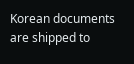Korean documents are shipped to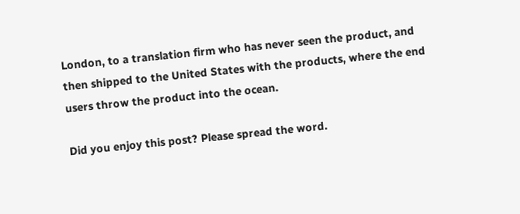London, to a translation firm who has never seen the product, and then shipped to the United States with the products, where the end users throw the product into the ocean.

Did you enjoy this post? Please spread the word.